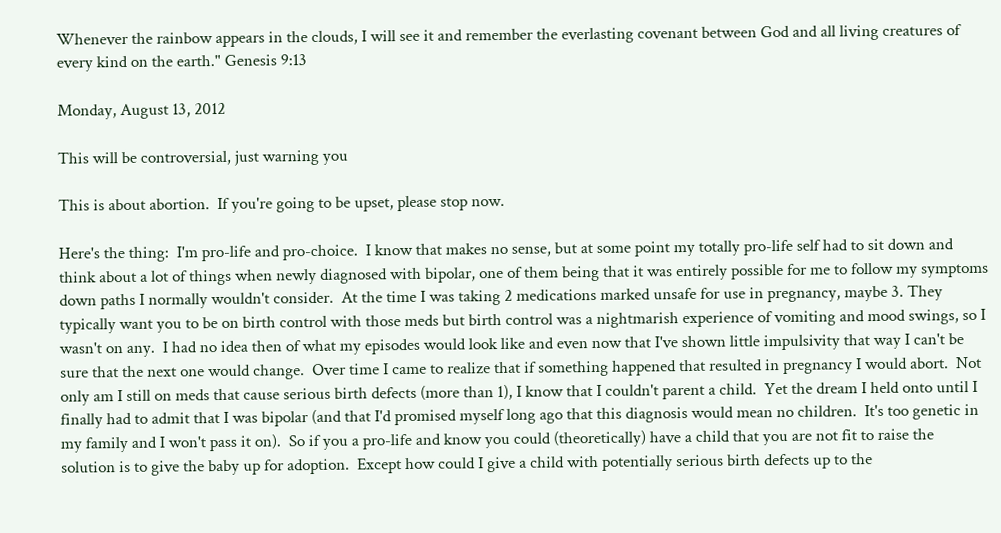Whenever the rainbow appears in the clouds, I will see it and remember the everlasting covenant between God and all living creatures of every kind on the earth." Genesis 9:13

Monday, August 13, 2012

This will be controversial, just warning you

This is about abortion.  If you're going to be upset, please stop now.

Here's the thing:  I'm pro-life and pro-choice.  I know that makes no sense, but at some point my totally pro-life self had to sit down and think about a lot of things when newly diagnosed with bipolar, one of them being that it was entirely possible for me to follow my symptoms down paths I normally wouldn't consider.  At the time I was taking 2 medications marked unsafe for use in pregnancy, maybe 3. They typically want you to be on birth control with those meds but birth control was a nightmarish experience of vomiting and mood swings, so I wasn't on any.  I had no idea then of what my episodes would look like and even now that I've shown little impulsivity that way I can't be sure that the next one would change.  Over time I came to realize that if something happened that resulted in pregnancy I would abort.  Not only am I still on meds that cause serious birth defects (more than 1), I know that I couldn't parent a child.  Yet the dream I held onto until I finally had to admit that I was bipolar (and that I'd promised myself long ago that this diagnosis would mean no children.  It's too genetic in my family and I won't pass it on).  So if you a pro-life and know you could (theoretically) have a child that you are not fit to raise the solution is to give the baby up for adoption.  Except how could I give a child with potentially serious birth defects up to the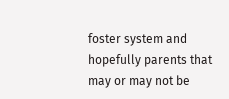foster system and hopefully parents that may or may not be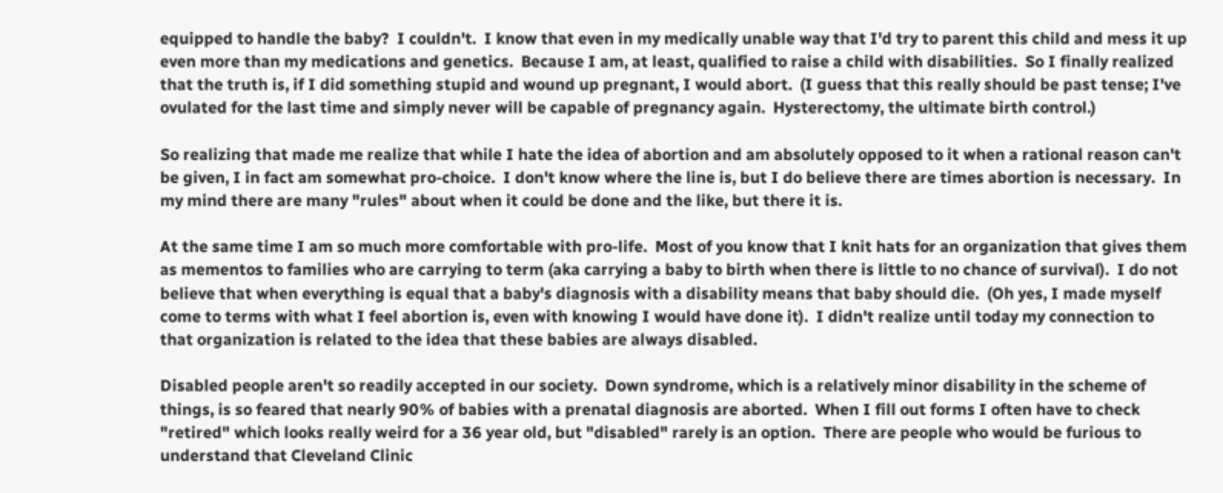equipped to handle the baby?  I couldn't.  I know that even in my medically unable way that I'd try to parent this child and mess it up even more than my medications and genetics.  Because I am, at least, qualified to raise a child with disabilities.  So I finally realized that the truth is, if I did something stupid and wound up pregnant, I would abort.  (I guess that this really should be past tense; I've ovulated for the last time and simply never will be capable of pregnancy again.  Hysterectomy, the ultimate birth control.)

So realizing that made me realize that while I hate the idea of abortion and am absolutely opposed to it when a rational reason can't be given, I in fact am somewhat pro-choice.  I don't know where the line is, but I do believe there are times abortion is necessary.  In my mind there are many "rules" about when it could be done and the like, but there it is.

At the same time I am so much more comfortable with pro-life.  Most of you know that I knit hats for an organization that gives them as mementos to families who are carrying to term (aka carrying a baby to birth when there is little to no chance of survival).  I do not believe that when everything is equal that a baby's diagnosis with a disability means that baby should die.  (Oh yes, I made myself come to terms with what I feel abortion is, even with knowing I would have done it).  I didn't realize until today my connection to that organization is related to the idea that these babies are always disabled.

Disabled people aren't so readily accepted in our society.  Down syndrome, which is a relatively minor disability in the scheme of things, is so feared that nearly 90% of babies with a prenatal diagnosis are aborted.  When I fill out forms I often have to check "retired" which looks really weird for a 36 year old, but "disabled" rarely is an option.  There are people who would be furious to understand that Cleveland Clinic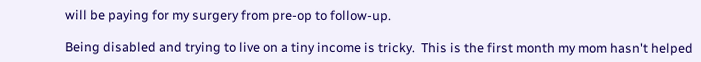will be paying for my surgery from pre-op to follow-up.

Being disabled and trying to live on a tiny income is tricky.  This is the first month my mom hasn't helped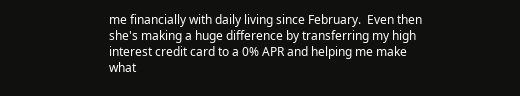me financially with daily living since February.  Even then she's making a huge difference by transferring my high interest credit card to a 0% APR and helping me make what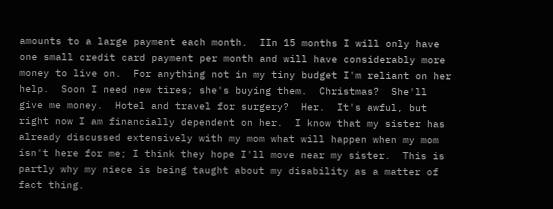amounts to a large payment each month.  IIn 15 months I will only have one small credit card payment per month and will have considerably more money to live on.  For anything not in my tiny budget I'm reliant on her help.  Soon I need new tires; she's buying them.  Christmas?  She'll give me money.  Hotel and travel for surgery?  Her.  It's awful, but right now I am financially dependent on her.  I know that my sister has already discussed extensively with my mom what will happen when my mom isn't here for me; I think they hope I'll move near my sister.  This is partly why my niece is being taught about my disability as a matter of fact thing.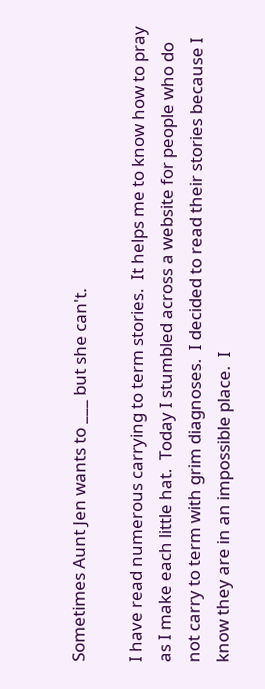Sometimes Aunt Jen wants to ___ but she can't.

I have read numerous carrying to term stories.  It helps me to know how to pray as I make each little hat.  Today I stumbled across a website for people who do not carry to term with grim diagnoses.  I decided to read their stories because I know they are in an impossible place.  I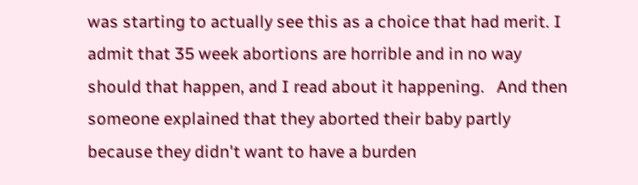was starting to actually see this as a choice that had merit. I admit that 35 week abortions are horrible and in no way should that happen, and I read about it happening.   And then someone explained that they aborted their baby partly because they didn't want to have a burden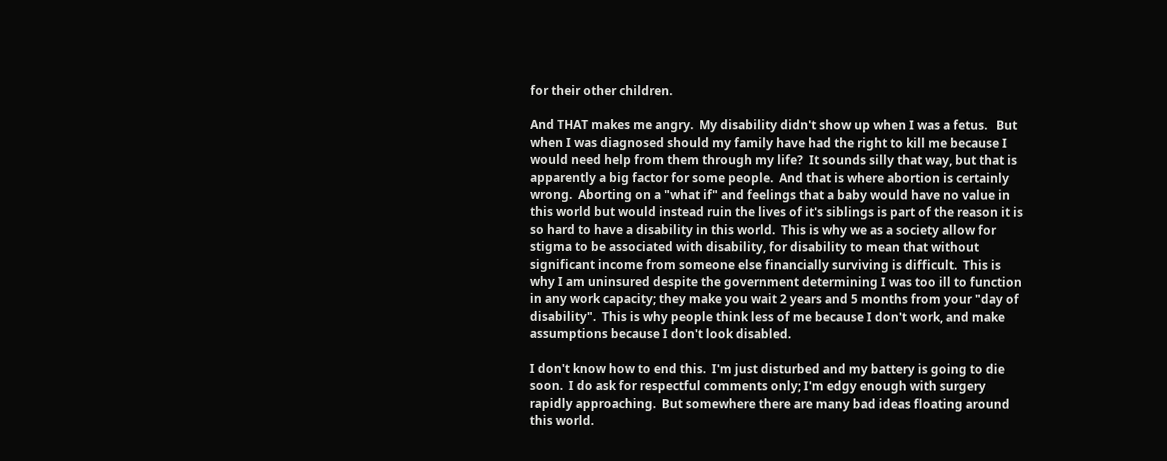for their other children.

And THAT makes me angry.  My disability didn't show up when I was a fetus.   But when I was diagnosed should my family have had the right to kill me because I would need help from them through my life?  It sounds silly that way, but that is apparently a big factor for some people.  And that is where abortion is certainly wrong.  Aborting on a "what if" and feelings that a baby would have no value in this world but would instead ruin the lives of it's siblings is part of the reason it is so hard to have a disability in this world.  This is why we as a society allow for stigma to be associated with disability, for disability to mean that without significant income from someone else financially surviving is difficult.  This is why I am uninsured despite the government determining I was too ill to function in any work capacity; they make you wait 2 years and 5 months from your "day of disability".  This is why people think less of me because I don't work, and make assumptions because I don't look disabled.

I don't know how to end this.  I'm just disturbed and my battery is going to die soon.  I do ask for respectful comments only; I'm edgy enough with surgery rapidly approaching.  But somewhere there are many bad ideas floating around this world.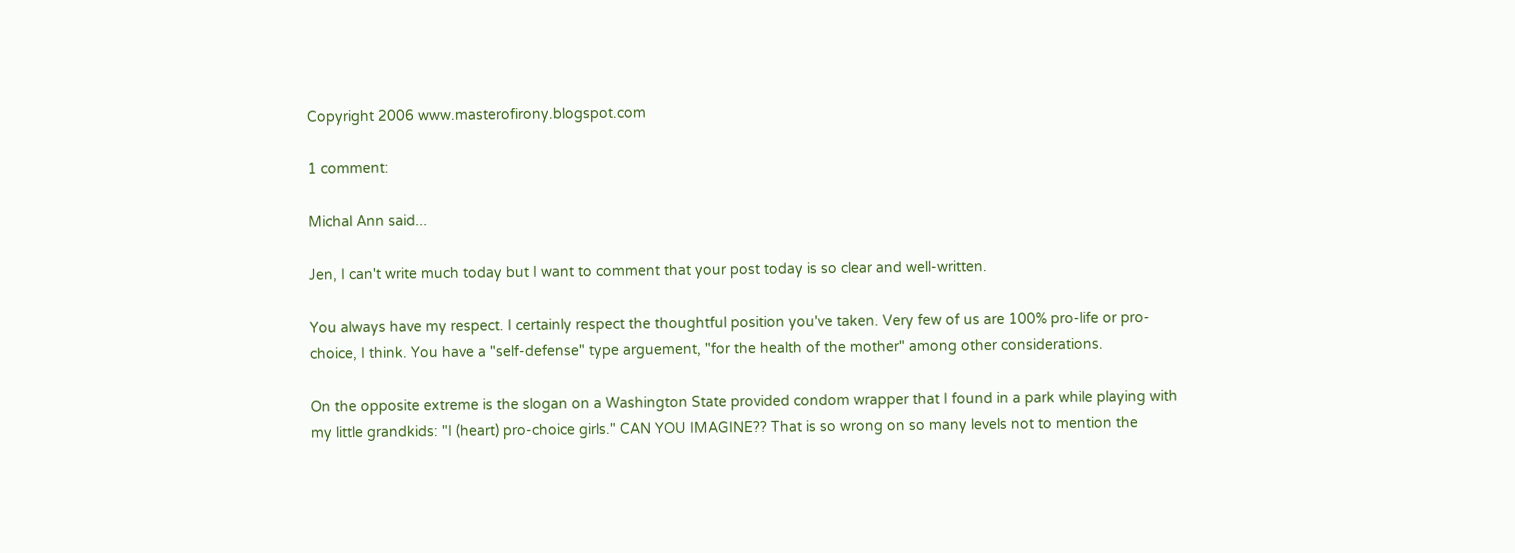Copyright 2006 www.masterofirony.blogspot.com

1 comment:

Michal Ann said...

Jen, I can't write much today but I want to comment that your post today is so clear and well-written.

You always have my respect. I certainly respect the thoughtful position you've taken. Very few of us are 100% pro-life or pro-choice, I think. You have a "self-defense" type arguement, "for the health of the mother" among other considerations.

On the opposite extreme is the slogan on a Washington State provided condom wrapper that I found in a park while playing with my little grandkids: "I (heart) pro-choice girls." CAN YOU IMAGINE?? That is so wrong on so many levels not to mention the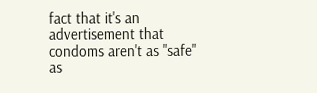fact that it's an advertisement that condoms aren't as "safe" as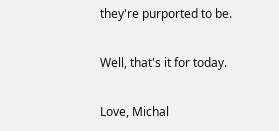they're purported to be.

Well, that's it for today.

Love, Michal